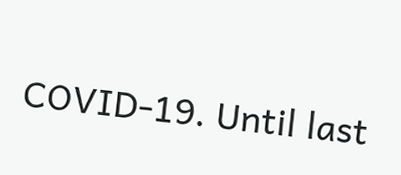COVID-19. Until last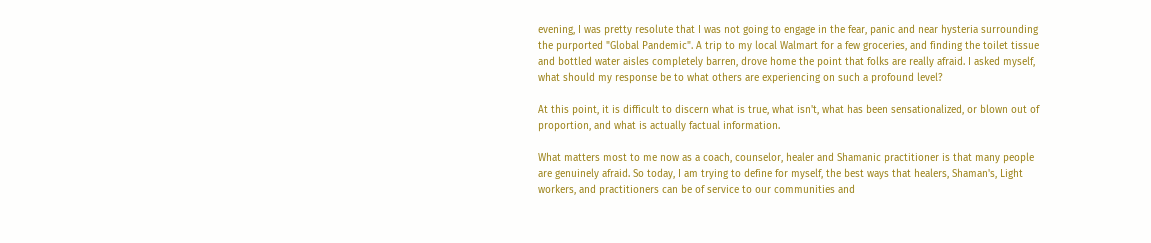evening, I was pretty resolute that I was not going to engage in the fear, panic and near hysteria surrounding the purported "Global Pandemic". A trip to my local Walmart for a few groceries, and finding the toilet tissue and bottled water aisles completely barren, drove home the point that folks are really afraid. I asked myself, what should my response be to what others are experiencing on such a profound level?

At this point, it is difficult to discern what is true, what isn't, what has been sensationalized, or blown out of proportion, and what is actually factual information.

What matters most to me now as a coach, counselor, healer and Shamanic practitioner is that many people are genuinely afraid. So today, I am trying to define for myself, the best ways that healers, Shaman's, Light workers, and practitioners can be of service to our communities and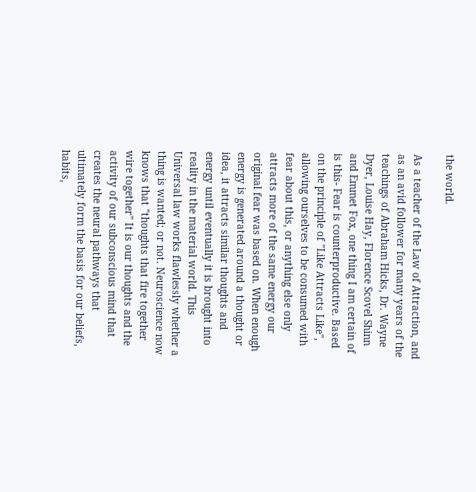the world.

As a teacher of the Law of Attraction, and as an avid follower for many years of the teachings of Abraham Hicks, Dr. Wayne Dyer, Louise Hay, Florence Scovel Shinn and Emmet Fox, one thing I am certain of is this- Fear is counterproductive. Based on the principle of "Like Attracts Like", allowing ourselves to be consumed with fear about this, or anything else only attracts more of the same energy our original fear was based on. When enough energy is generated around a thought or idea, it attracts similar thoughts and energy until eventually it is brought into reality in the material world. This Universal law works flawlessly whether a thing is wanted; or not. Neuroscience now knows that "thoughts that fire together wire together" It is our thoughts and the activity of our subconscious mind that creates the neural pathways that ultimately form the basis for our beliefs, habits,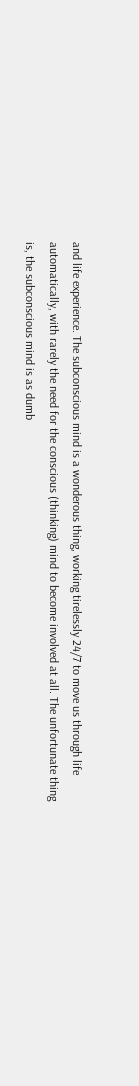and life experience. The subconscious mind is a wonderous thing, working tirelessly 24/7 to move us through life automatically, with rarely the need for the conscious (thinking) mind to become involved at all. The unfortunate thing is, the subconscious mind is as dumb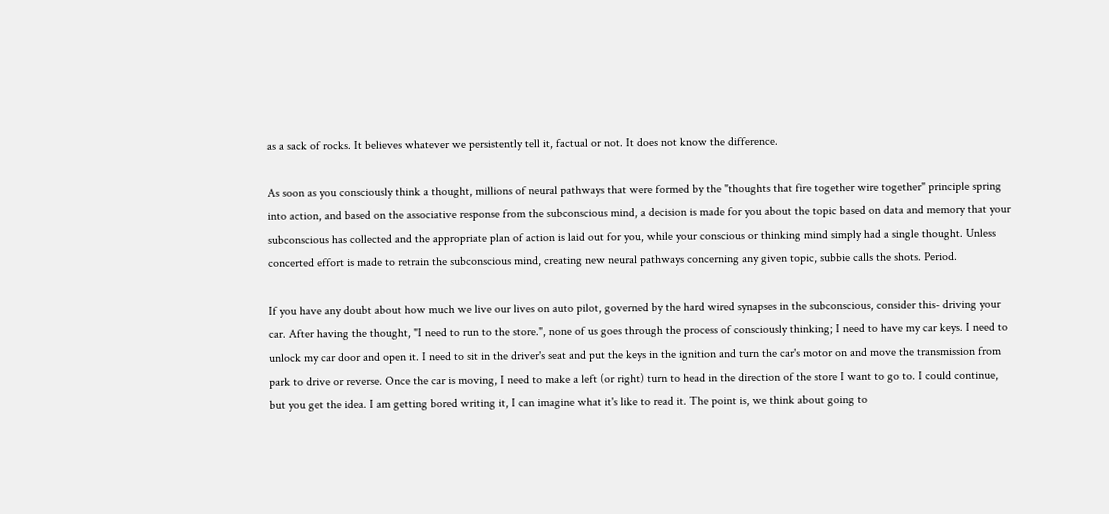as a sack of rocks. It believes whatever we persistently tell it, factual or not. It does not know the difference.

As soon as you consciously think a thought, millions of neural pathways that were formed by the "thoughts that fire together wire together" principle spring into action, and based on the associative response from the subconscious mind, a decision is made for you about the topic based on data and memory that your subconscious has collected and the appropriate plan of action is laid out for you, while your conscious or thinking mind simply had a single thought. Unless concerted effort is made to retrain the subconscious mind, creating new neural pathways concerning any given topic, subbie calls the shots. Period.

If you have any doubt about how much we live our lives on auto pilot, governed by the hard wired synapses in the subconscious, consider this- driving your car. After having the thought, "I need to run to the store.", none of us goes through the process of consciously thinking; I need to have my car keys. I need to unlock my car door and open it. I need to sit in the driver's seat and put the keys in the ignition and turn the car's motor on and move the transmission from park to drive or reverse. Once the car is moving, I need to make a left (or right) turn to head in the direction of the store I want to go to. I could continue, but you get the idea. I am getting bored writing it, I can imagine what it's like to read it. The point is, we think about going to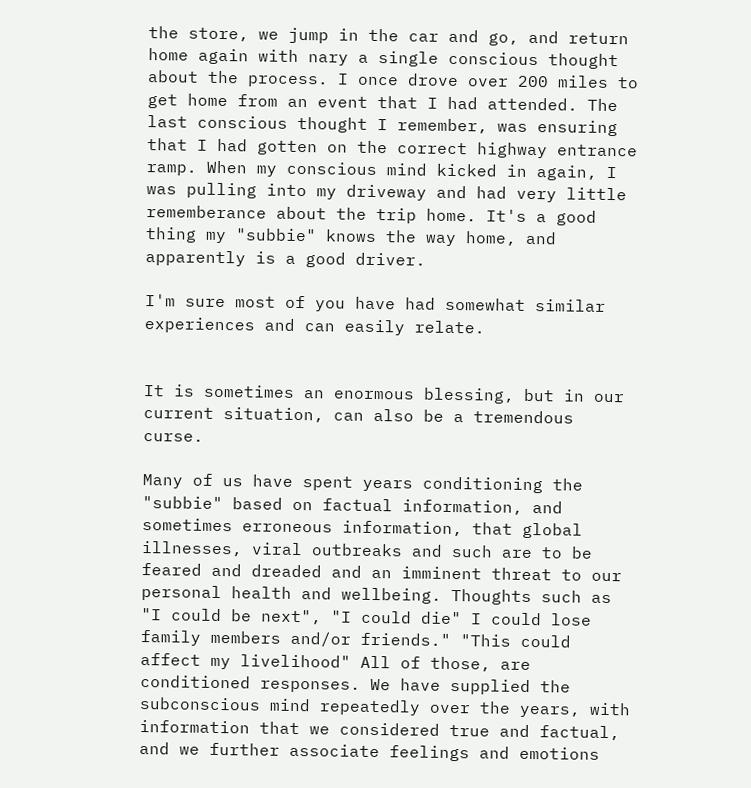the store, we jump in the car and go, and return home again with nary a single conscious thought about the process. I once drove over 200 miles to get home from an event that I had attended. The last conscious thought I remember, was ensuring that I had gotten on the correct highway entrance ramp. When my conscious mind kicked in again, I was pulling into my driveway and had very little rememberance about the trip home. It's a good thing my "subbie" knows the way home, and apparently is a good driver.

I'm sure most of you have had somewhat similar experiences and can easily relate.


It is sometimes an enormous blessing, but in our current situation, can also be a tremendous curse.

Many of us have spent years conditioning the "subbie" based on factual information, and sometimes erroneous information, that global illnesses, viral outbreaks and such are to be feared and dreaded and an imminent threat to our personal health and wellbeing. Thoughts such as "I could be next", "I could die" I could lose family members and/or friends." "This could affect my livelihood" All of those, are conditioned responses. We have supplied the subconscious mind repeatedly over the years, with information that we considered true and factual, and we further associate feelings and emotions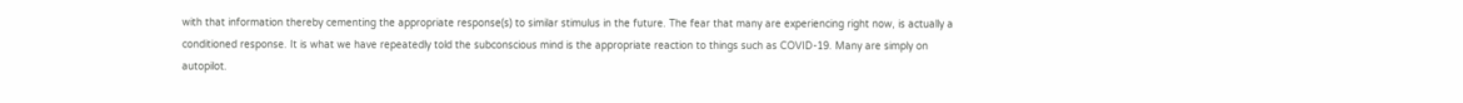with that information thereby cementing the appropriate response(s) to similar stimulus in the future. The fear that many are experiencing right now, is actually a conditioned response. It is what we have repeatedly told the subconscious mind is the appropriate reaction to things such as COVID-19. Many are simply on autopilot.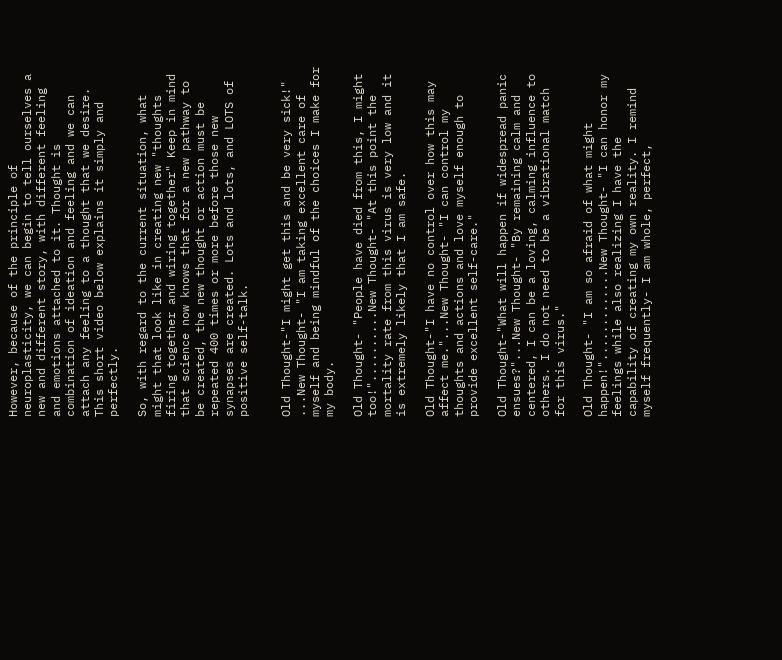However, because of the principle of neuroplasticity, we can begin to tell ourselves a new and different story, with different feeling and emotions attached to it. Thought is combination of ideation and feeling and we can attach any feeling to a thought that we desire. This short video below explains it simply and perfectly.

So, with regard to the current situation, what might that look like in creating new "thoughts firing together and wiring together" Keep in mind that science now knows that for a new pathway to be created, the new thought or action must be repeated 400 times or more before those new synapses are created. Lots and lots, and LOTS of positive self-talk.


Old Thought-"I might get this and be very sick!" ...New Thought- "I am taking excellent care of myself and being mindful of the choices I make for my body.

Old Thought- "People have died from this, I might too!"..........New Thought- "At this point the mortality rate from this virus is very low and it is extremely likely that I am safe.

Old Thought-"I have no control over how this may affect me."...New Thought- "I can control my thoughts and actions and love myself enough to provide excellent self-care."

Old Thought-"What will happen if widespread panic ensues?"...New Thought- "By remaining calm and centered, I can be a loving, calming influence to others. I do not need to be a vibrational match for this virus."

Old Thought- "I am so afraid of what might happen!".............New Thought- "I can honor my feelings while also realizing I have the capability of creating my own reality. I remind myself frequently- I am whole, perfect,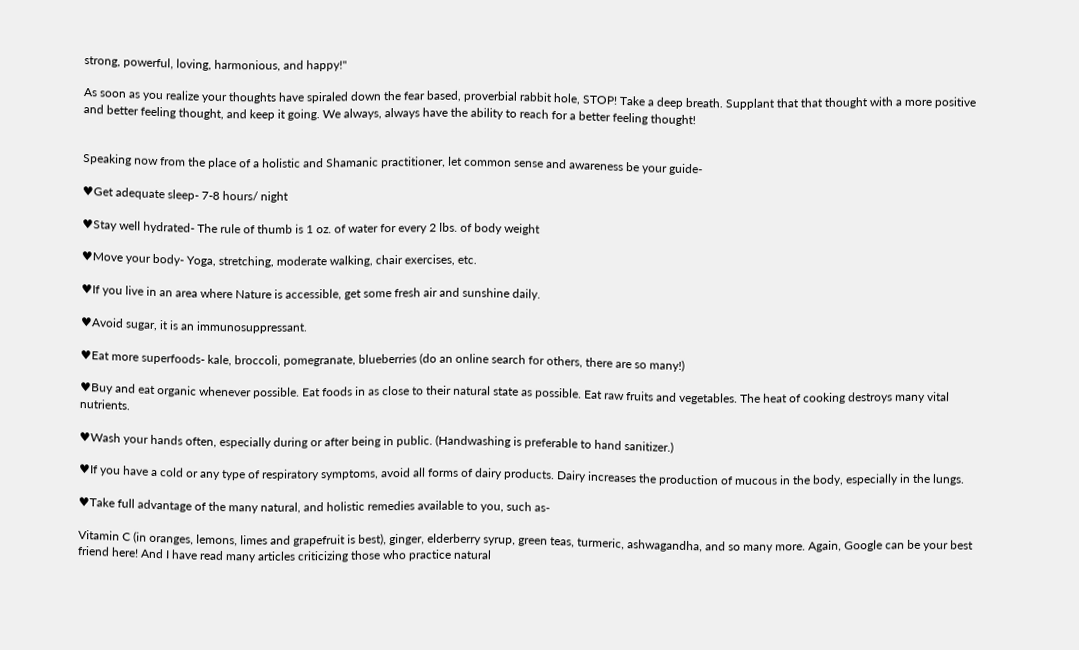strong, powerful, loving, harmonious, and happy!"

As soon as you realize your thoughts have spiraled down the fear based, proverbial rabbit hole, STOP! Take a deep breath. Supplant that that thought with a more positive and better feeling thought, and keep it going. We always, always have the ability to reach for a better feeling thought!


Speaking now from the place of a holistic and Shamanic practitioner, let common sense and awareness be your guide-

♥Get adequate sleep- 7-8 hours/ night

♥Stay well hydrated- The rule of thumb is 1 oz. of water for every 2 lbs. of body weight

♥Move your body- Yoga, stretching, moderate walking, chair exercises, etc.

♥If you live in an area where Nature is accessible, get some fresh air and sunshine daily.

♥Avoid sugar, it is an immunosuppressant.

♥Eat more superfoods- kale, broccoli, pomegranate, blueberries (do an online search for others, there are so many!)

♥Buy and eat organic whenever possible. Eat foods in as close to their natural state as possible. Eat raw fruits and vegetables. The heat of cooking destroys many vital nutrients.

♥Wash your hands often, especially during or after being in public. (Handwashing is preferable to hand sanitizer.)

♥If you have a cold or any type of respiratory symptoms, avoid all forms of dairy products. Dairy increases the production of mucous in the body, especially in the lungs.

♥Take full advantage of the many natural, and holistic remedies available to you, such as-

Vitamin C (in oranges, lemons, limes and grapefruit is best), ginger, elderberry syrup, green teas, turmeric, ashwagandha, and so many more. Again, Google can be your best friend here! And I have read many articles criticizing those who practice natural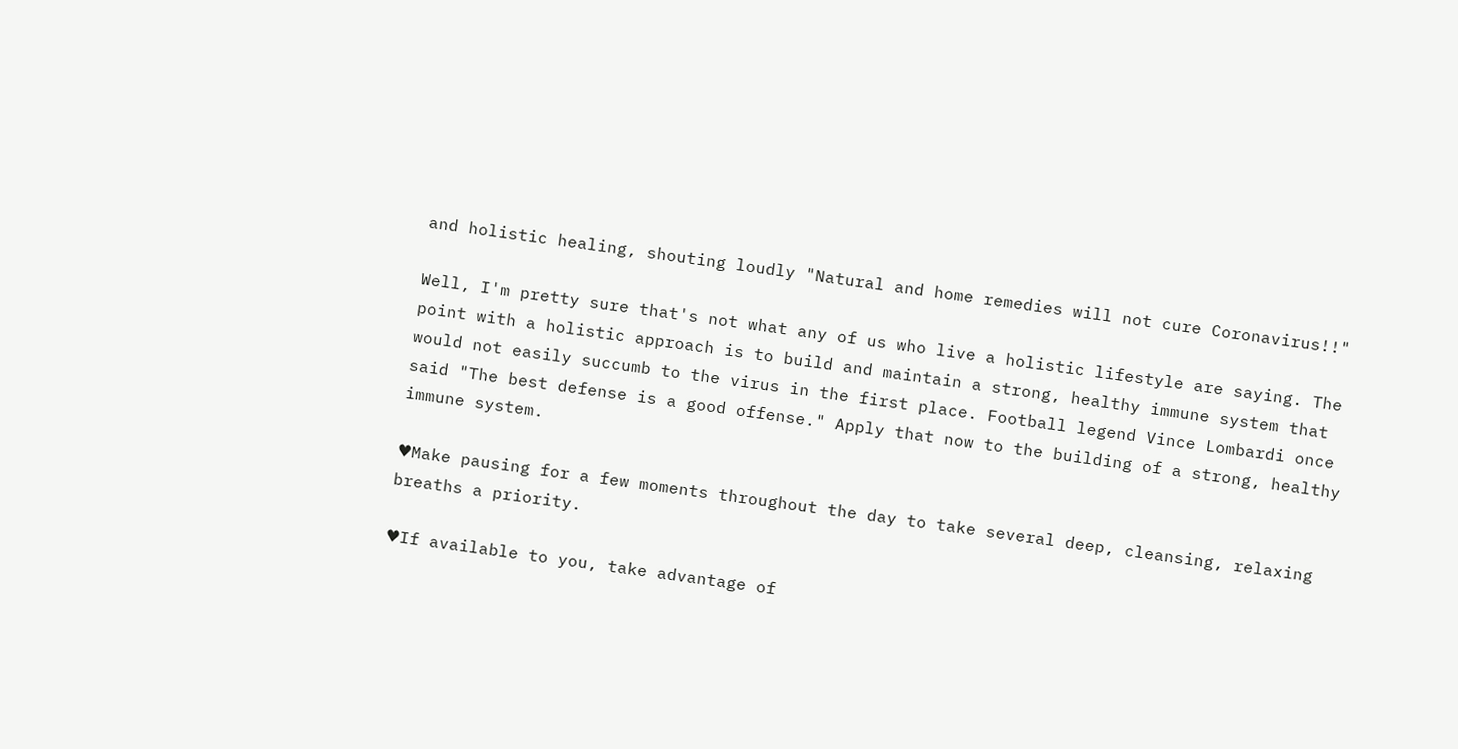and holistic healing, shouting loudly "Natural and home remedies will not cure Coronavirus!!"

Well, I'm pretty sure that's not what any of us who live a holistic lifestyle are saying. The point with a holistic approach is to build and maintain a strong, healthy immune system that would not easily succumb to the virus in the first place. Football legend Vince Lombardi once said "The best defense is a good offense." Apply that now to the building of a strong, healthy immune system.

♥Make pausing for a few moments throughout the day to take several deep, cleansing, relaxing breaths a priority.

♥If available to you, take advantage of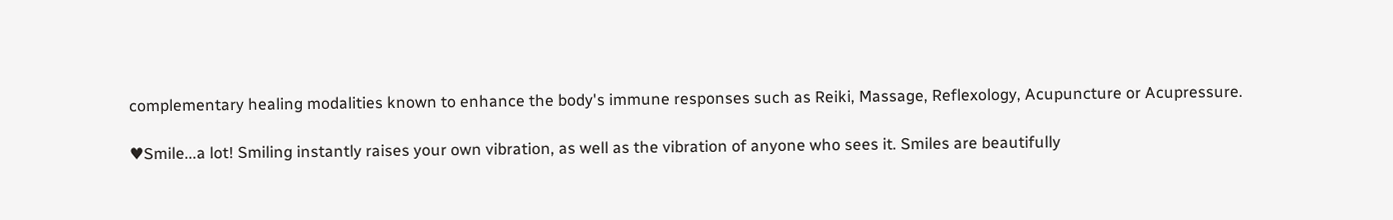complementary healing modalities known to enhance the body's immune responses such as Reiki, Massage, Reflexology, Acupuncture or Acupressure.

♥Smile...a lot! Smiling instantly raises your own vibration, as well as the vibration of anyone who sees it. Smiles are beautifully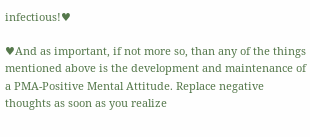infectious!♥

♥And as important, if not more so, than any of the things mentioned above is the development and maintenance of a PMA-Positive Mental Attitude. Replace negative thoughts as soon as you realize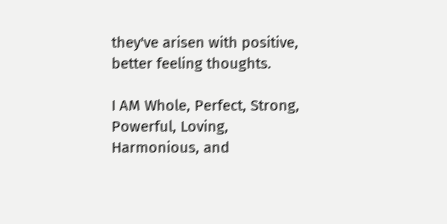they've arisen with positive, better feeling thoughts.

I AM Whole, Perfect, Strong, Powerful, Loving, Harmonious, and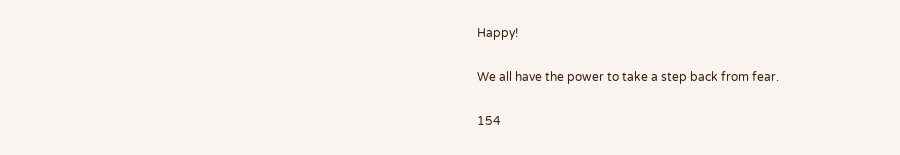Happy!

We all have the power to take a step back from fear.

154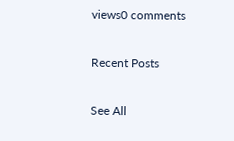views0 comments

Recent Posts

See All